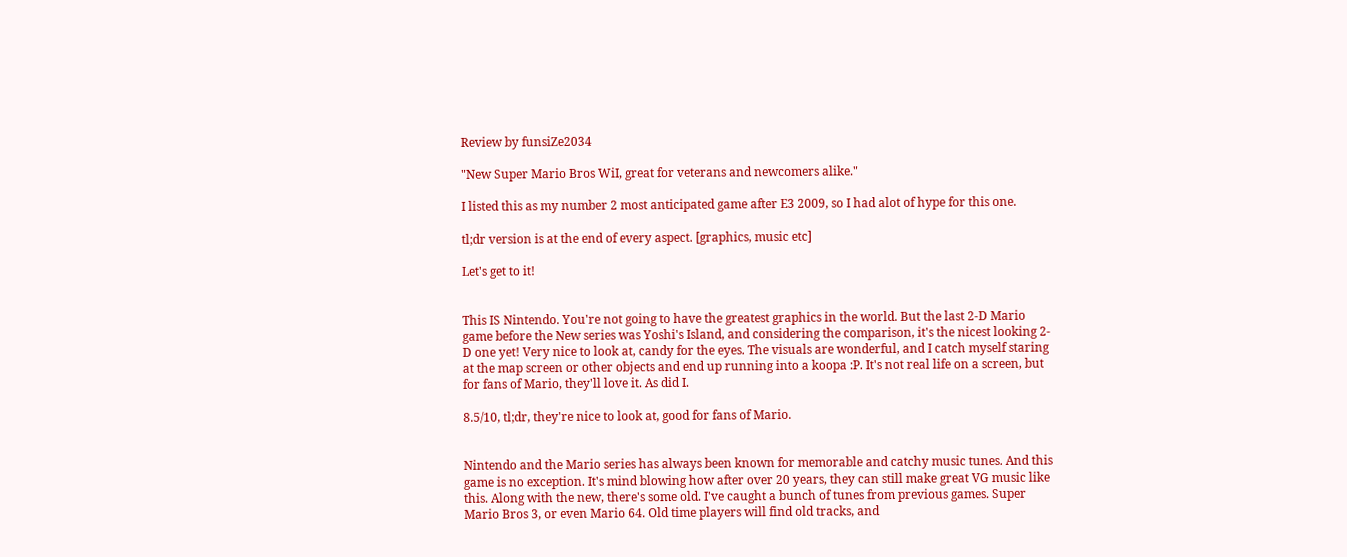Review by funsiZe2034

"New Super Mario Bros WiI, great for veterans and newcomers alike."

I listed this as my number 2 most anticipated game after E3 2009, so I had alot of hype for this one.

tl;dr version is at the end of every aspect. [graphics, music etc]

Let's get to it!


This IS Nintendo. You're not going to have the greatest graphics in the world. But the last 2-D Mario game before the New series was Yoshi's Island, and considering the comparison, it's the nicest looking 2-D one yet! Very nice to look at, candy for the eyes. The visuals are wonderful, and I catch myself staring at the map screen or other objects and end up running into a koopa :P. It's not real life on a screen, but for fans of Mario, they'll love it. As did I.

8.5/10, tl;dr, they're nice to look at, good for fans of Mario.


Nintendo and the Mario series has always been known for memorable and catchy music tunes. And this game is no exception. It's mind blowing how after over 20 years, they can still make great VG music like this. Along with the new, there's some old. I've caught a bunch of tunes from previous games. Super Mario Bros 3, or even Mario 64. Old time players will find old tracks, and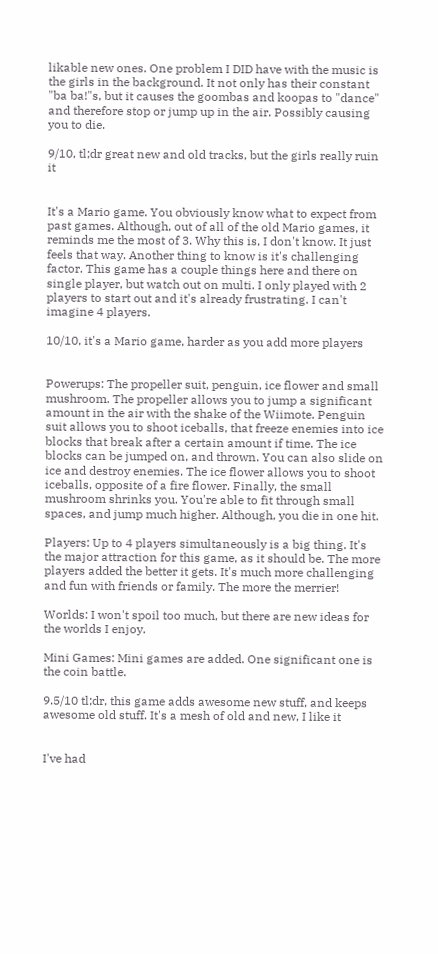likable new ones. One problem I DID have with the music is the girls in the background. It not only has their constant "ba ba!"s, but it causes the goombas and koopas to "dance" and therefore stop or jump up in the air. Possibly causing you to die.

9/10, tl;dr great new and old tracks, but the girls really ruin it


It's a Mario game. You obviously know what to expect from past games. Although, out of all of the old Mario games, it reminds me the most of 3. Why this is, I don't know. It just feels that way. Another thing to know is it's challenging factor. This game has a couple things here and there on single player, but watch out on multi. I only played with 2 players to start out and it's already frustrating. I can't imagine 4 players.

10/10, it's a Mario game, harder as you add more players


Powerups: The propeller suit, penguin, ice flower and small mushroom. The propeller allows you to jump a significant amount in the air with the shake of the Wiimote. Penguin suit allows you to shoot iceballs, that freeze enemies into ice blocks that break after a certain amount if time. The ice blocks can be jumped on, and thrown. You can also slide on ice and destroy enemies. The ice flower allows you to shoot iceballs, opposite of a fire flower. Finally, the small mushroom shrinks you. You're able to fit through small spaces, and jump much higher. Although, you die in one hit.

Players: Up to 4 players simultaneously is a big thing. It's the major attraction for this game, as it should be. The more players added the better it gets. It's much more challenging and fun with friends or family. The more the merrier!

Worlds: I won't spoil too much, but there are new ideas for the worlds I enjoy.

Mini Games: Mini games are added. One significant one is the coin battle.

9.5/10 tl;dr, this game adds awesome new stuff, and keeps awesome old stuff. It's a mesh of old and new, I like it


I've had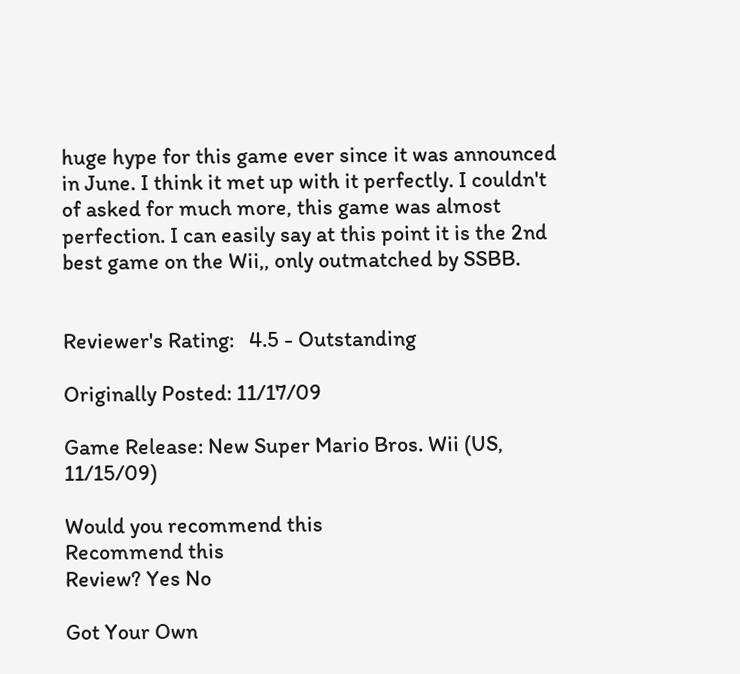huge hype for this game ever since it was announced in June. I think it met up with it perfectly. I couldn't of asked for much more, this game was almost perfection. I can easily say at this point it is the 2nd best game on the Wii,, only outmatched by SSBB.


Reviewer's Rating:   4.5 - Outstanding

Originally Posted: 11/17/09

Game Release: New Super Mario Bros. Wii (US, 11/15/09)

Would you recommend this
Recommend this
Review? Yes No

Got Your Own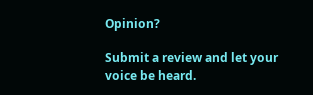Opinion?

Submit a review and let your voice be heard.